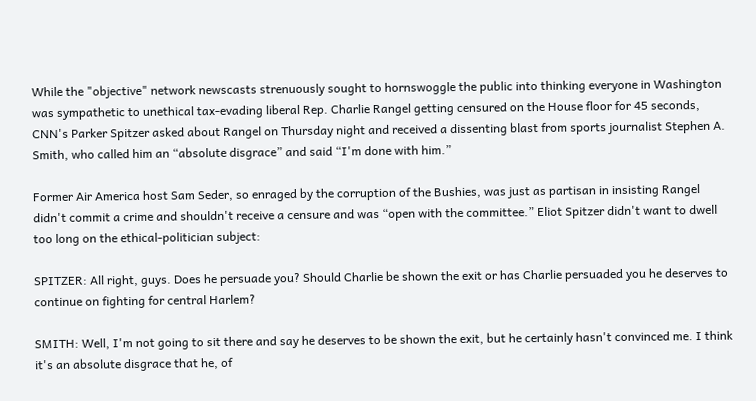While the "objective" network newscasts strenuously sought to hornswoggle the public into thinking everyone in Washington was sympathetic to unethical tax-evading liberal Rep. Charlie Rangel getting censured on the House floor for 45 seconds, CNN's Parker Spitzer asked about Rangel on Thursday night and received a dissenting blast from sports journalist Stephen A. Smith, who called him an “absolute disgrace” and said “I'm done with him.”

Former Air America host Sam Seder, so enraged by the corruption of the Bushies, was just as partisan in insisting Rangel didn't commit a crime and shouldn't receive a censure and was “open with the committee.” Eliot Spitzer didn't want to dwell too long on the ethical-politician subject:

SPITZER: All right, guys. Does he persuade you? Should Charlie be shown the exit or has Charlie persuaded you he deserves to continue on fighting for central Harlem?

SMITH: Well, I'm not going to sit there and say he deserves to be shown the exit, but he certainly hasn't convinced me. I think it's an absolute disgrace that he, of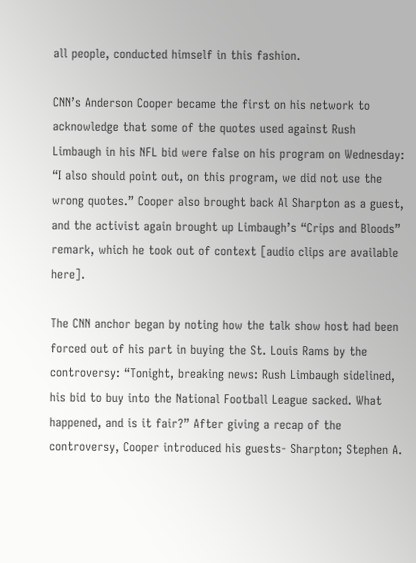all people, conducted himself in this fashion.

CNN’s Anderson Cooper became the first on his network to acknowledge that some of the quotes used against Rush Limbaugh in his NFL bid were false on his program on Wednesday: “I also should point out, on this program, we did not use the wrong quotes.” Cooper also brought back Al Sharpton as a guest, and the activist again brought up Limbaugh’s “Crips and Bloods” remark, which he took out of context [audio clips are available here].

The CNN anchor began by noting how the talk show host had been forced out of his part in buying the St. Louis Rams by the controversy: “Tonight, breaking news: Rush Limbaugh sidelined, his bid to buy into the National Football League sacked. What happened, and is it fair?” After giving a recap of the controversy, Cooper introduced his guests- Sharpton; Stephen A.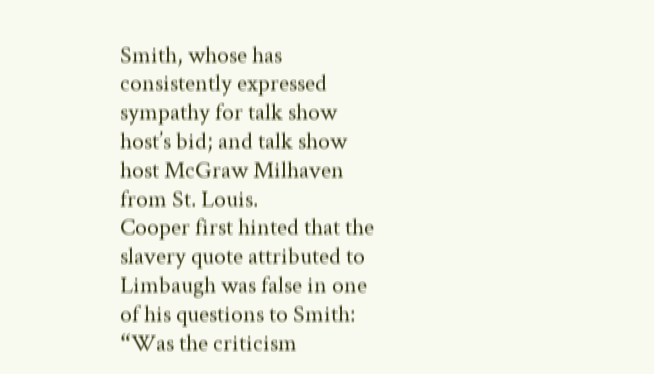Smith, whose has consistently expressed sympathy for talk show host’s bid; and talk show host McGraw Milhaven from St. Louis.
Cooper first hinted that the slavery quote attributed to Limbaugh was false in one of his questions to Smith: “Was the criticism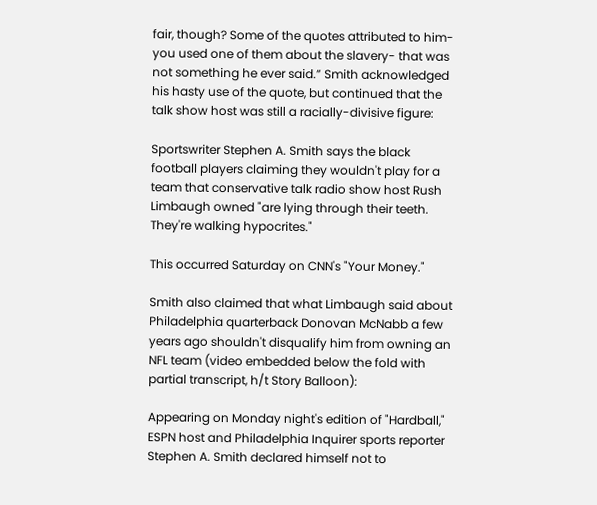fair, though? Some of the quotes attributed to him- you used one of them about the slavery- that was not something he ever said.” Smith acknowledged his hasty use of the quote, but continued that the talk show host was still a racially-divisive figure:

Sportswriter Stephen A. Smith says the black football players claiming they wouldn't play for a team that conservative talk radio show host Rush Limbaugh owned "are lying through their teeth. They're walking hypocrites."

This occurred Saturday on CNN's "Your Money."

Smith also claimed that what Limbaugh said about Philadelphia quarterback Donovan McNabb a few years ago shouldn't disqualify him from owning an NFL team (video embedded below the fold with partial transcript, h/t Story Balloon):

Appearing on Monday night's edition of "Hardball," ESPN host and Philadelphia Inquirer sports reporter Stephen A. Smith declared himself not to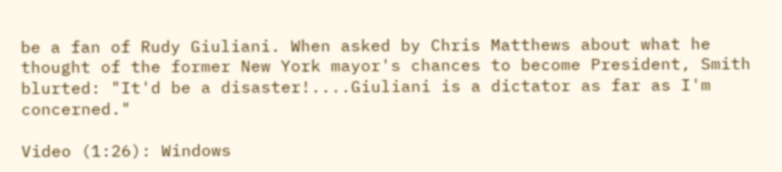be a fan of Rudy Giuliani. When asked by Chris Matthews about what he thought of the former New York mayor's chances to become President, Smith blurted: "It'd be a disaster!....Giuliani is a dictator as far as I'm concerned."

Video (1:26): Windows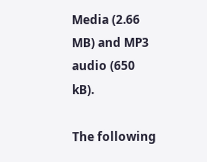Media (2.66 MB) and MP3 audio (650 kB).

The following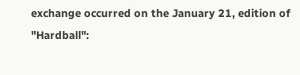exchange occurred on the January 21, edition of "Hardball":